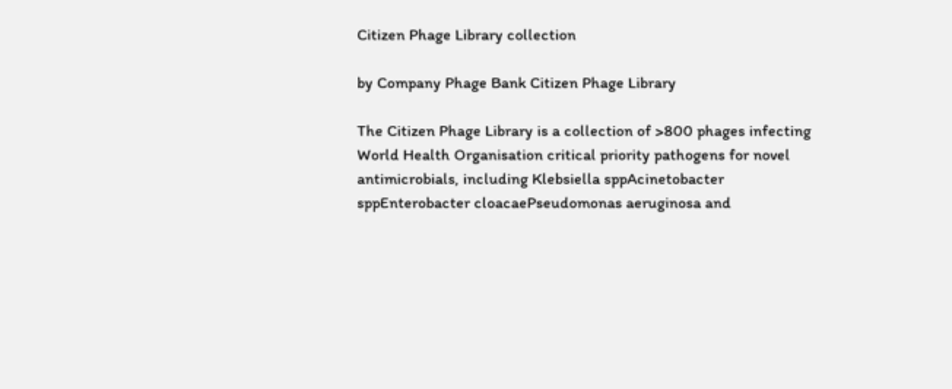Citizen Phage Library collection

by Company Phage Bank Citizen Phage Library

The Citizen Phage Library is a collection of >800 phages infecting World Health Organisation critical priority pathogens for novel antimicrobials, including Klebsiella sppAcinetobacter sppEnterobacter cloacaePseudomonas aeruginosa and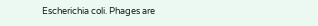Escherichia coli. Phages are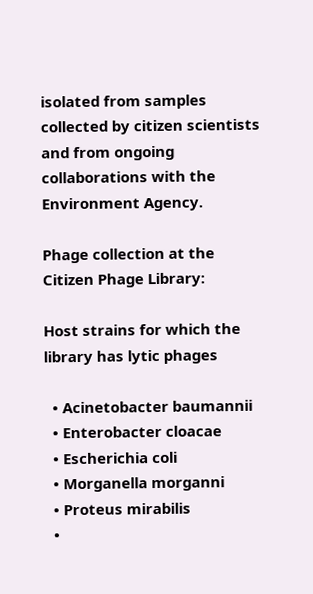isolated from samples collected by citizen scientists and from ongoing collaborations with the Environment Agency.

Phage collection at the Citizen Phage Library:

Host strains for which the library has lytic phages

  • Acinetobacter baumannii
  • Enterobacter cloacae
  • Escherichia coli
  • Morganella morganni
  • Proteus mirabilis
  •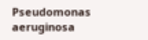Pseudomonas aeruginosa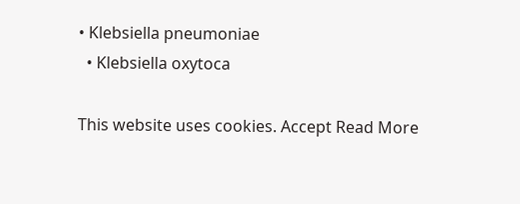• Klebsiella pneumoniae
  • Klebsiella oxytoca

This website uses cookies. Accept Read More